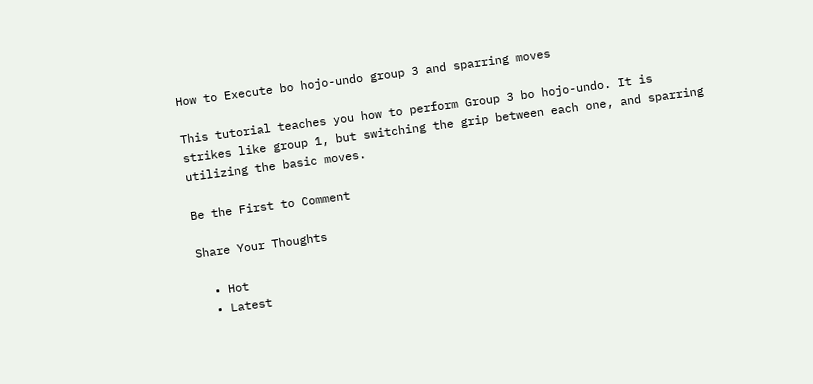How to Execute bo hojo-undo group 3 and sparring moves

This tutorial teaches you how to perform Group 3 bo hojo-undo. It is strikes like group 1, but switching the grip between each one, and sparring utilizing the basic moves.

Be the First to Comment

Share Your Thoughts

  • Hot
  • Latest